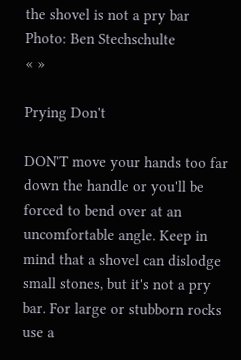the shovel is not a pry bar
Photo: Ben Stechschulte
« »

Prying Don't

DON'T move your hands too far down the handle or you'll be forced to bend over at an uncomfortable angle. Keep in mind that a shovel can dislodge small stones, but it's not a pry bar. For large or stubborn rocks use a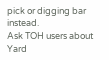pick or digging bar instead.
Ask TOH users about Yard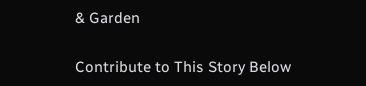& Garden

Contribute to This Story Below